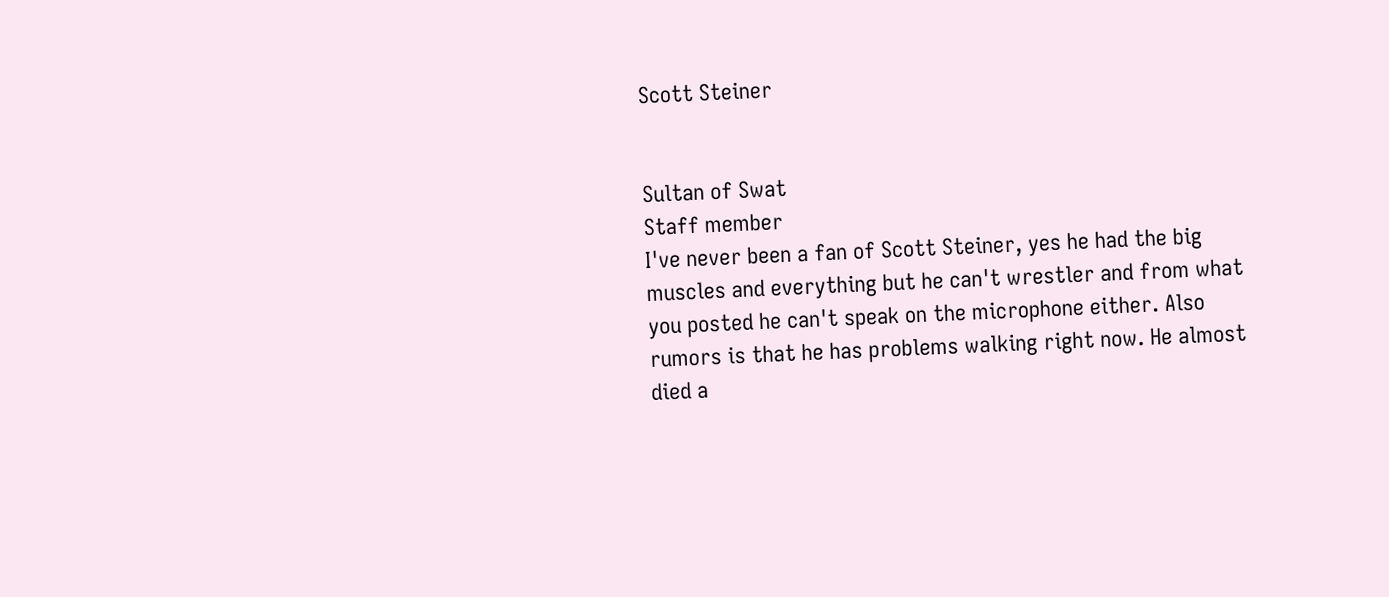Scott Steiner


Sultan of Swat
Staff member
I've never been a fan of Scott Steiner, yes he had the big muscles and everything but he can't wrestler and from what you posted he can't speak on the microphone either. Also rumors is that he has problems walking right now. He almost died a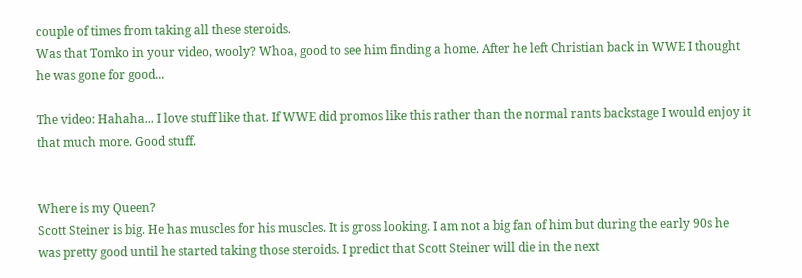couple of times from taking all these steroids.
Was that Tomko in your video, wooly? Whoa, good to see him finding a home. After he left Christian back in WWE I thought he was gone for good...

The video: Hahaha... I love stuff like that. If WWE did promos like this rather than the normal rants backstage I would enjoy it that much more. Good stuff.


Where is my Queen?
Scott Steiner is big. He has muscles for his muscles. It is gross looking. I am not a big fan of him but during the early 90s he was pretty good until he started taking those steroids. I predict that Scott Steiner will die in the next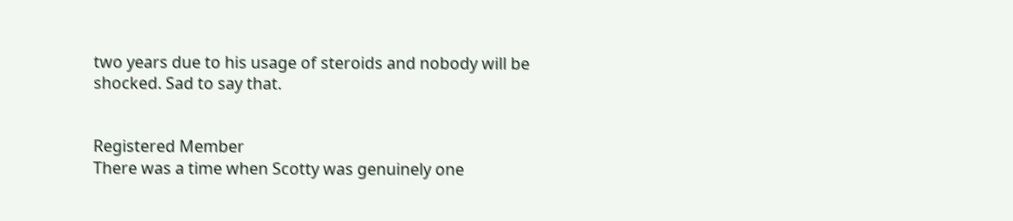two years due to his usage of steroids and nobody will be shocked. Sad to say that.


Registered Member
There was a time when Scotty was genuinely one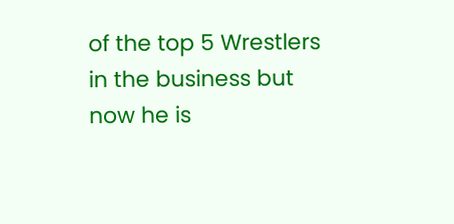of the top 5 Wrestlers in the business but now he is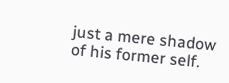just a mere shadow of his former self.